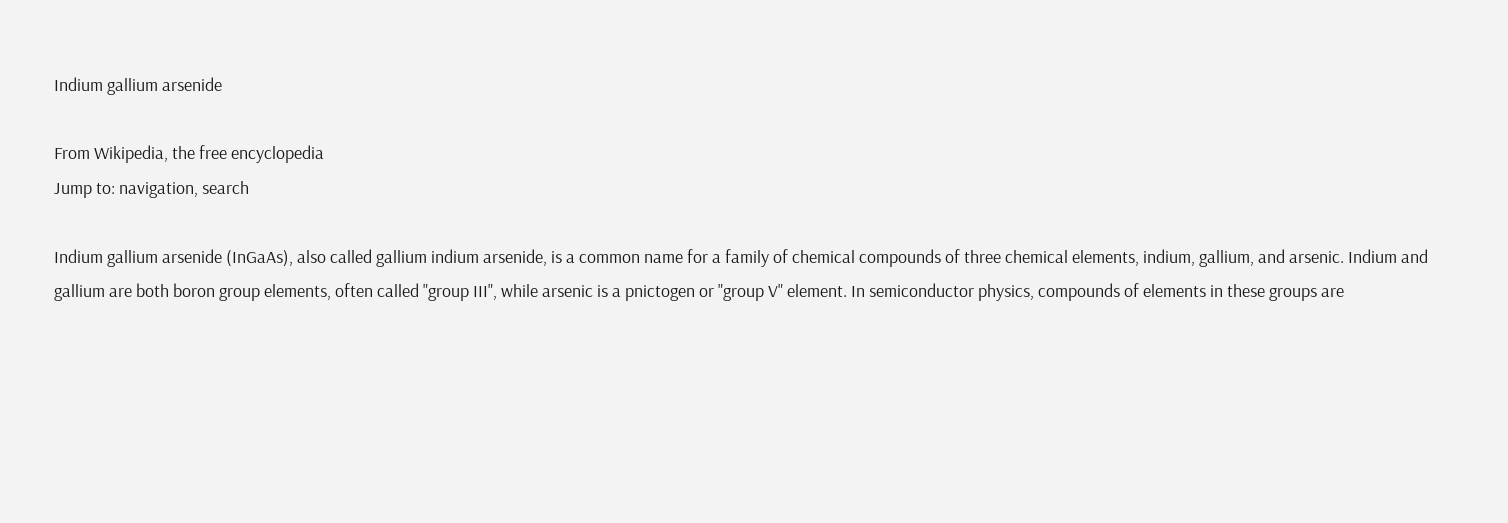Indium gallium arsenide

From Wikipedia, the free encyclopedia
Jump to: navigation, search

Indium gallium arsenide (InGaAs), also called gallium indium arsenide, is a common name for a family of chemical compounds of three chemical elements, indium, gallium, and arsenic. Indium and gallium are both boron group elements, often called "group III", while arsenic is a pnictogen or "group V" element. In semiconductor physics, compounds of elements in these groups are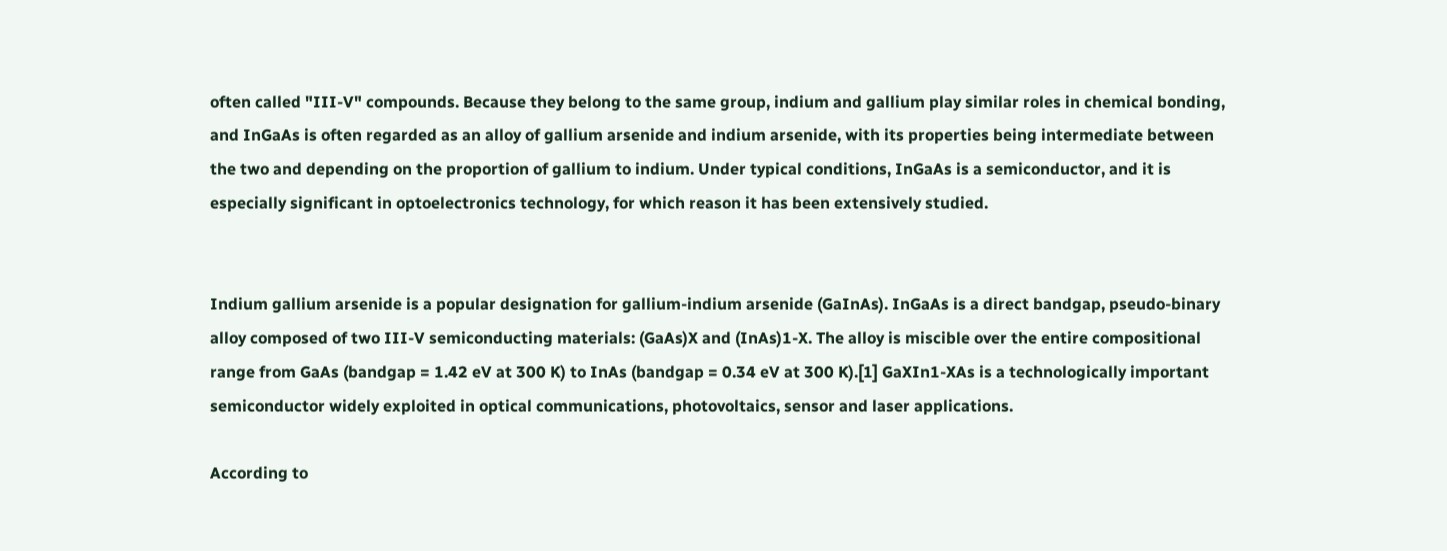often called "III-V" compounds. Because they belong to the same group, indium and gallium play similar roles in chemical bonding, and InGaAs is often regarded as an alloy of gallium arsenide and indium arsenide, with its properties being intermediate between the two and depending on the proportion of gallium to indium. Under typical conditions, InGaAs is a semiconductor, and it is especially significant in optoelectronics technology, for which reason it has been extensively studied.


Indium gallium arsenide is a popular designation for gallium-indium arsenide (GaInAs). InGaAs is a direct bandgap, pseudo-binary alloy composed of two III-V semiconducting materials: (GaAs)X and (InAs)1-X. The alloy is miscible over the entire compositional range from GaAs (bandgap = 1.42 eV at 300 K) to InAs (bandgap = 0.34 eV at 300 K).[1] GaXIn1-XAs is a technologically important semiconductor widely exploited in optical communications, photovoltaics, sensor and laser applications.

According to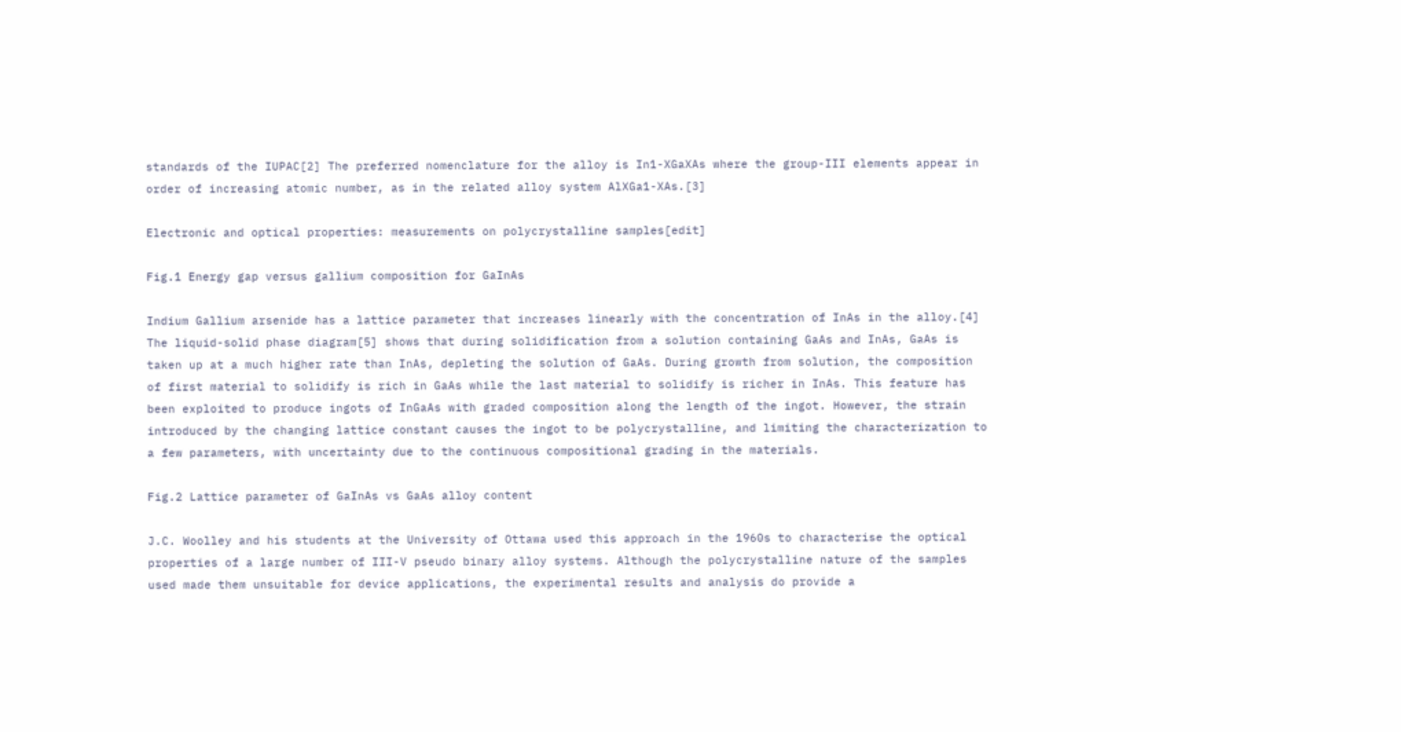standards of the IUPAC[2] The preferred nomenclature for the alloy is In1-XGaXAs where the group-III elements appear in order of increasing atomic number, as in the related alloy system AlXGa1-XAs.[3]

Electronic and optical properties: measurements on polycrystalline samples[edit]

Fig.1 Energy gap versus gallium composition for GaInAs

Indium Gallium arsenide has a lattice parameter that increases linearly with the concentration of InAs in the alloy.[4] The liquid-solid phase diagram[5] shows that during solidification from a solution containing GaAs and InAs, GaAs is taken up at a much higher rate than InAs, depleting the solution of GaAs. During growth from solution, the composition of first material to solidify is rich in GaAs while the last material to solidify is richer in InAs. This feature has been exploited to produce ingots of InGaAs with graded composition along the length of the ingot. However, the strain introduced by the changing lattice constant causes the ingot to be polycrystalline, and limiting the characterization to a few parameters, with uncertainty due to the continuous compositional grading in the materials.

Fig.2 Lattice parameter of GaInAs vs GaAs alloy content

J.C. Woolley and his students at the University of Ottawa used this approach in the 1960s to characterise the optical properties of a large number of III-V pseudo binary alloy systems. Although the polycrystalline nature of the samples used made them unsuitable for device applications, the experimental results and analysis do provide a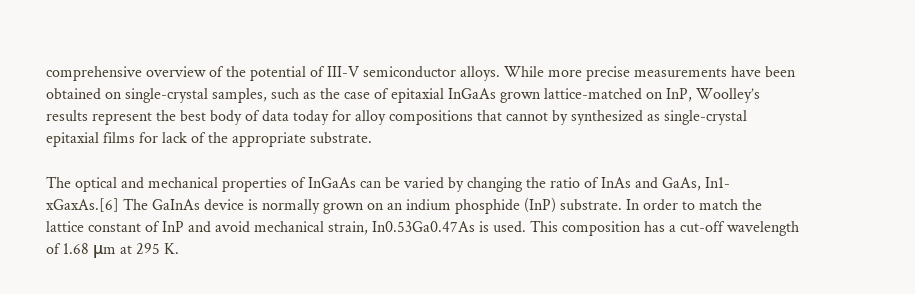comprehensive overview of the potential of III-V semiconductor alloys. While more precise measurements have been obtained on single-crystal samples, such as the case of epitaxial InGaAs grown lattice-matched on InP, Woolley’s results represent the best body of data today for alloy compositions that cannot by synthesized as single-crystal epitaxial films for lack of the appropriate substrate.

The optical and mechanical properties of InGaAs can be varied by changing the ratio of InAs and GaAs, In1-xGaxAs.[6] The GaInAs device is normally grown on an indium phosphide (InP) substrate. In order to match the lattice constant of InP and avoid mechanical strain, In0.53Ga0.47As is used. This composition has a cut-off wavelength of 1.68 μm at 295 K.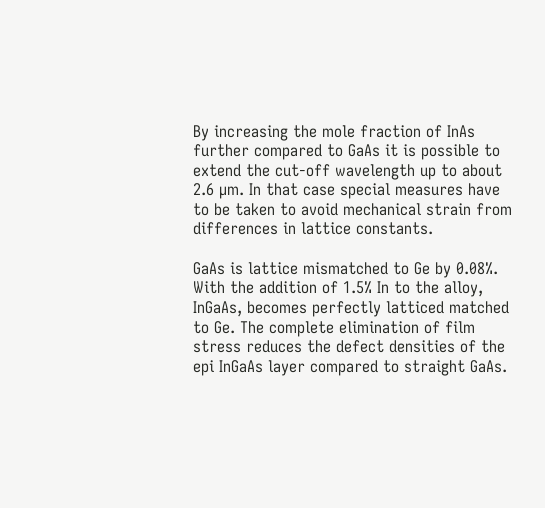By increasing the mole fraction of InAs further compared to GaAs it is possible to extend the cut-off wavelength up to about 2.6 µm. In that case special measures have to be taken to avoid mechanical strain from differences in lattice constants.

GaAs is lattice mismatched to Ge by 0.08%. With the addition of 1.5% In to the alloy, InGaAs, becomes perfectly latticed matched to Ge. The complete elimination of film stress reduces the defect densities of the epi InGaAs layer compared to straight GaAs.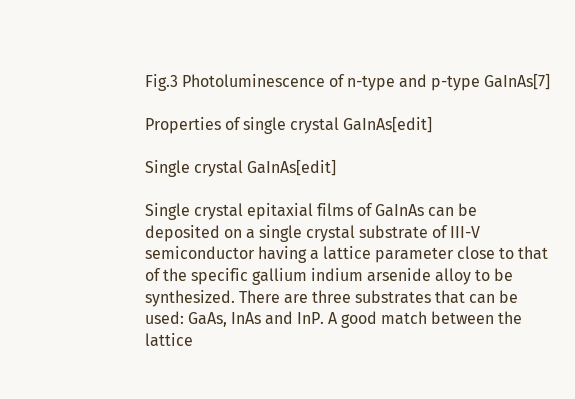Fig.3 Photoluminescence of n-type and p-type GaInAs[7]

Properties of single crystal GaInAs[edit]

Single crystal GaInAs[edit]

Single crystal epitaxial films of GaInAs can be deposited on a single crystal substrate of III-V semiconductor having a lattice parameter close to that of the specific gallium indium arsenide alloy to be synthesized. There are three substrates that can be used: GaAs, InAs and InP. A good match between the lattice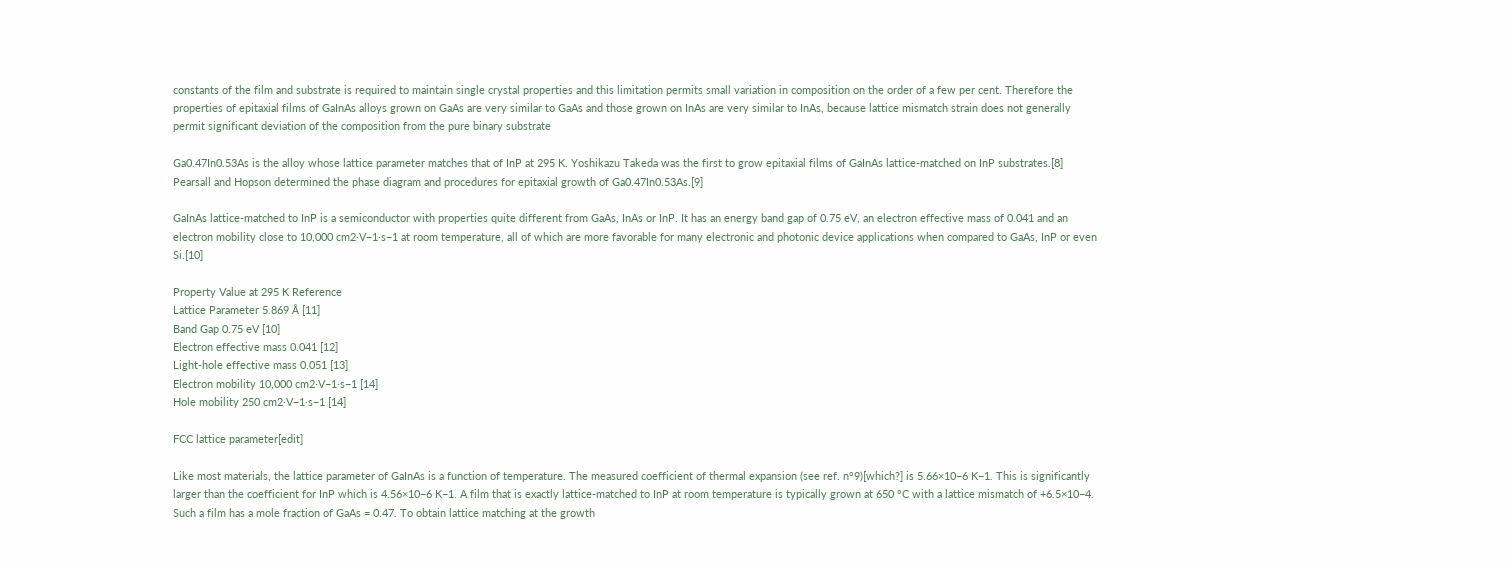constants of the film and substrate is required to maintain single crystal properties and this limitation permits small variation in composition on the order of a few per cent. Therefore the properties of epitaxial films of GaInAs alloys grown on GaAs are very similar to GaAs and those grown on InAs are very similar to InAs, because lattice mismatch strain does not generally permit significant deviation of the composition from the pure binary substrate

Ga0.47In0.53As is the alloy whose lattice parameter matches that of InP at 295 K. Yoshikazu Takeda was the first to grow epitaxial films of GaInAs lattice-matched on InP substrates.[8] Pearsall and Hopson determined the phase diagram and procedures for epitaxial growth of Ga0.47In0.53As.[9]

GaInAs lattice-matched to InP is a semiconductor with properties quite different from GaAs, InAs or InP. It has an energy band gap of 0.75 eV, an electron effective mass of 0.041 and an electron mobility close to 10,000 cm2·V−1·s−1 at room temperature, all of which are more favorable for many electronic and photonic device applications when compared to GaAs, InP or even Si.[10]

Property Value at 295 K Reference
Lattice Parameter 5.869 Å [11]
Band Gap 0.75 eV [10]
Electron effective mass 0.041 [12]
Light-hole effective mass 0.051 [13]
Electron mobility 10,000 cm2·V−1·s−1 [14]
Hole mobility 250 cm2·V−1·s−1 [14]

FCC lattice parameter[edit]

Like most materials, the lattice parameter of GaInAs is a function of temperature. The measured coefficient of thermal expansion (see ref. n°9)[which?] is 5.66×10−6 K−1. This is significantly larger than the coefficient for InP which is 4.56×10−6 K−1. A film that is exactly lattice-matched to InP at room temperature is typically grown at 650 °C with a lattice mismatch of +6.5×10−4. Such a film has a mole fraction of GaAs = 0.47. To obtain lattice matching at the growth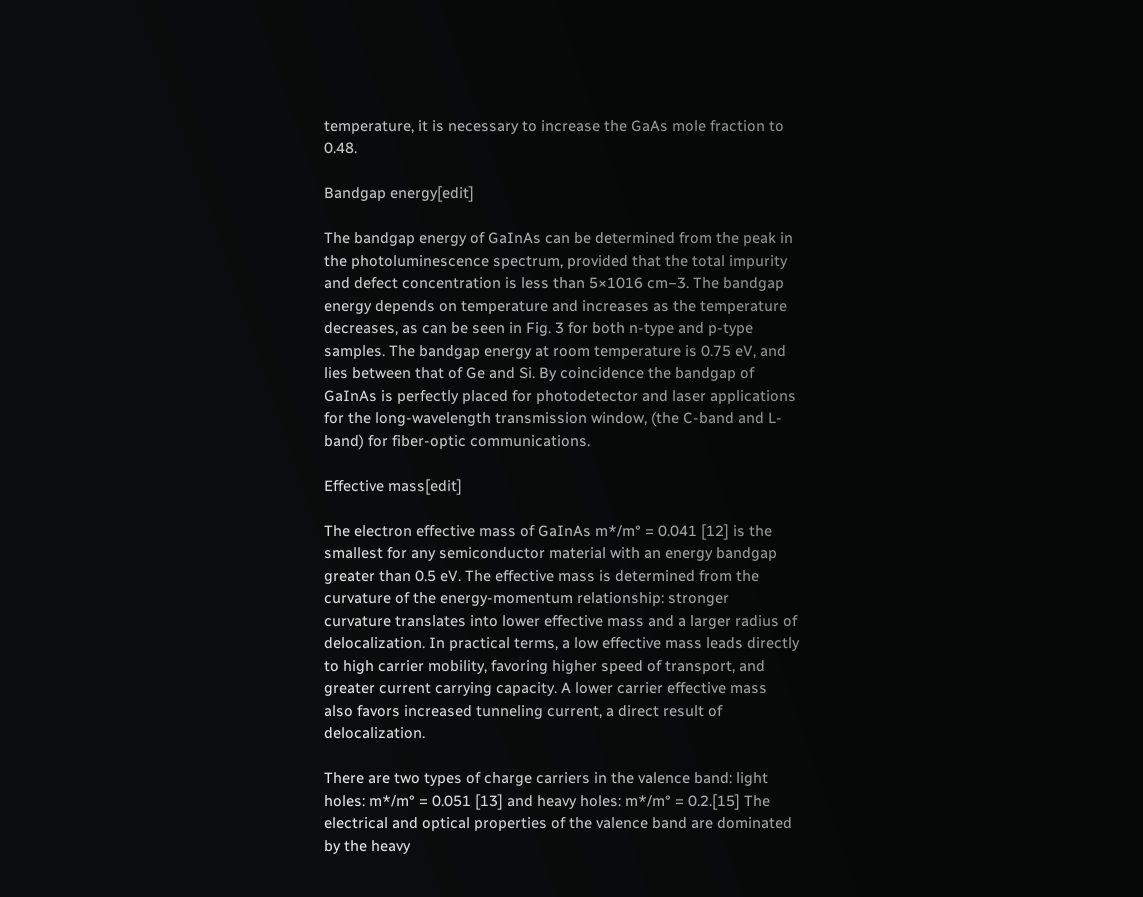temperature, it is necessary to increase the GaAs mole fraction to 0.48.

Bandgap energy[edit]

The bandgap energy of GaInAs can be determined from the peak in the photoluminescence spectrum, provided that the total impurity and defect concentration is less than 5×1016 cm−3. The bandgap energy depends on temperature and increases as the temperature decreases, as can be seen in Fig. 3 for both n-type and p-type samples. The bandgap energy at room temperature is 0.75 eV, and lies between that of Ge and Si. By coincidence the bandgap of GaInAs is perfectly placed for photodetector and laser applications for the long-wavelength transmission window, (the C-band and L-band) for fiber-optic communications.

Effective mass[edit]

The electron effective mass of GaInAs m*/m° = 0.041 [12] is the smallest for any semiconductor material with an energy bandgap greater than 0.5 eV. The effective mass is determined from the curvature of the energy-momentum relationship: stronger curvature translates into lower effective mass and a larger radius of delocalization. In practical terms, a low effective mass leads directly to high carrier mobility, favoring higher speed of transport, and greater current carrying capacity. A lower carrier effective mass also favors increased tunneling current, a direct result of delocalization.

There are two types of charge carriers in the valence band: light holes: m*/m° = 0.051 [13] and heavy holes: m*/m° = 0.2.[15] The electrical and optical properties of the valence band are dominated by the heavy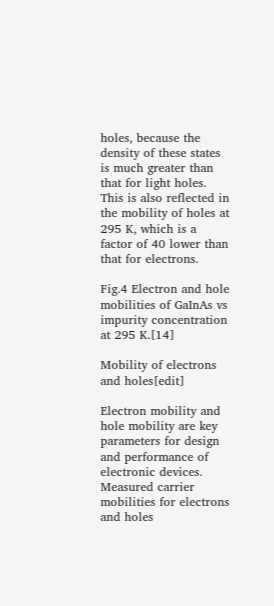holes, because the density of these states is much greater than that for light holes. This is also reflected in the mobility of holes at 295 K, which is a factor of 40 lower than that for electrons.

Fig.4 Electron and hole mobilities of GaInAs vs impurity concentration at 295 K.[14]

Mobility of electrons and holes[edit]

Electron mobility and hole mobility are key parameters for design and performance of electronic devices. Measured carrier mobilities for electrons and holes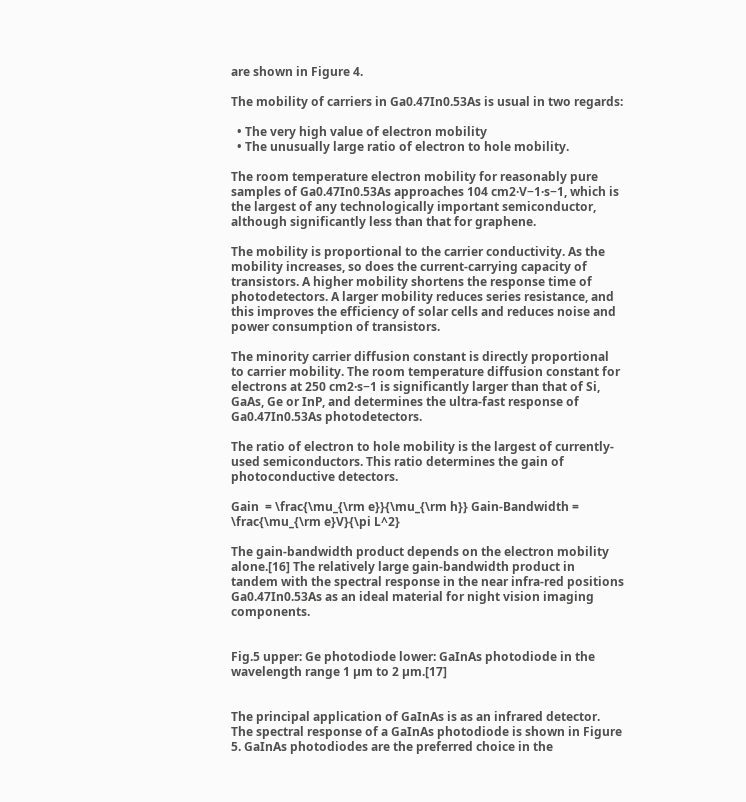are shown in Figure 4.

The mobility of carriers in Ga0.47In0.53As is usual in two regards:

  • The very high value of electron mobility
  • The unusually large ratio of electron to hole mobility.

The room temperature electron mobility for reasonably pure samples of Ga0.47In0.53As approaches 104 cm2·V−1·s−1, which is the largest of any technologically important semiconductor, although significantly less than that for graphene.

The mobility is proportional to the carrier conductivity. As the mobility increases, so does the current-carrying capacity of transistors. A higher mobility shortens the response time of photodetectors. A larger mobility reduces series resistance, and this improves the efficiency of solar cells and reduces noise and power consumption of transistors.

The minority carrier diffusion constant is directly proportional to carrier mobility. The room temperature diffusion constant for electrons at 250 cm2·s−1 is significantly larger than that of Si, GaAs, Ge or InP, and determines the ultra-fast response of Ga0.47In0.53As photodetectors.

The ratio of electron to hole mobility is the largest of currently-used semiconductors. This ratio determines the gain of photoconductive detectors.

Gain  = \frac{\mu_{\rm e}}{\mu_{\rm h}} Gain-Bandwidth = \frac{\mu_{\rm e}V}{\pi L^2}

The gain-bandwidth product depends on the electron mobility alone.[16] The relatively large gain-bandwidth product in tandem with the spectral response in the near infra-red positions Ga0.47In0.53As as an ideal material for night vision imaging components.


Fig.5 upper: Ge photodiode lower: GaInAs photodiode in the wavelength range 1 µm to 2 µm.[17]


The principal application of GaInAs is as an infrared detector. The spectral response of a GaInAs photodiode is shown in Figure 5. GaInAs photodiodes are the preferred choice in the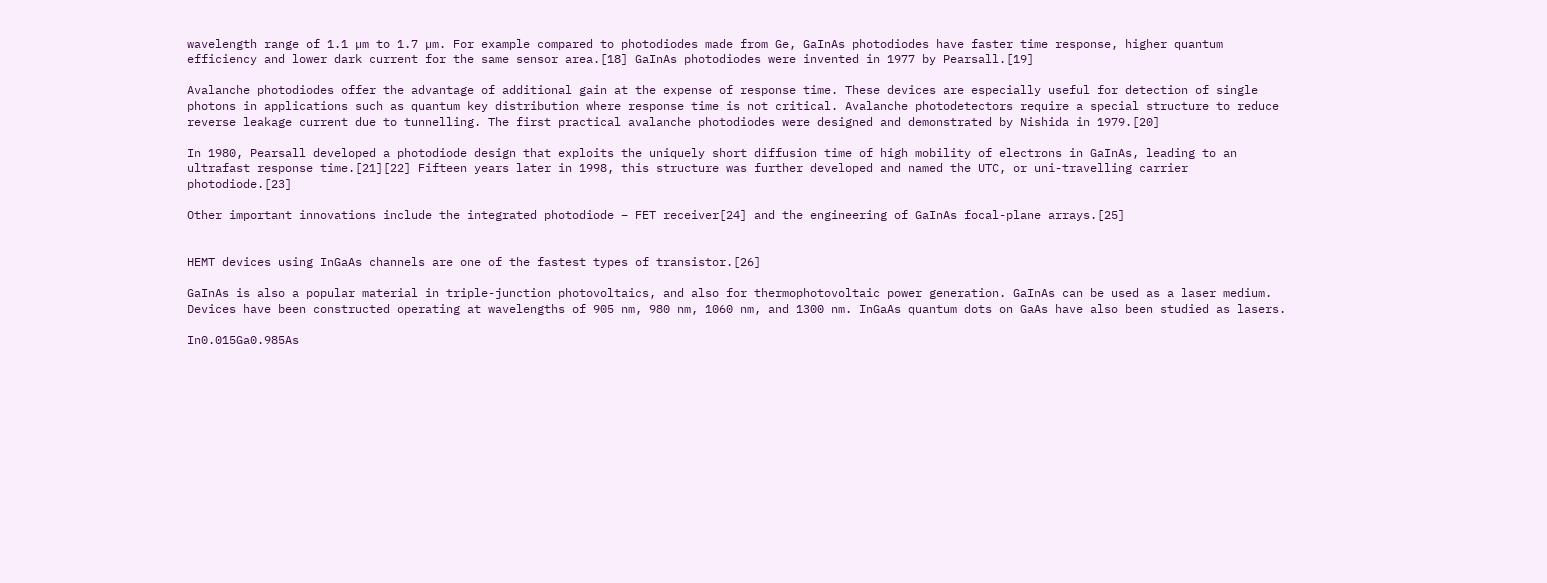wavelength range of 1.1 µm to 1.7 µm. For example compared to photodiodes made from Ge, GaInAs photodiodes have faster time response, higher quantum efficiency and lower dark current for the same sensor area.[18] GaInAs photodiodes were invented in 1977 by Pearsall.[19]

Avalanche photodiodes offer the advantage of additional gain at the expense of response time. These devices are especially useful for detection of single photons in applications such as quantum key distribution where response time is not critical. Avalanche photodetectors require a special structure to reduce reverse leakage current due to tunnelling. The first practical avalanche photodiodes were designed and demonstrated by Nishida in 1979.[20]

In 1980, Pearsall developed a photodiode design that exploits the uniquely short diffusion time of high mobility of electrons in GaInAs, leading to an ultrafast response time.[21][22] Fifteen years later in 1998, this structure was further developed and named the UTC, or uni-travelling carrier photodiode.[23]

Other important innovations include the integrated photodiode – FET receiver[24] and the engineering of GaInAs focal-plane arrays.[25]


HEMT devices using InGaAs channels are one of the fastest types of transistor.[26]

GaInAs is also a popular material in triple-junction photovoltaics, and also for thermophotovoltaic power generation. GaInAs can be used as a laser medium. Devices have been constructed operating at wavelengths of 905 nm, 980 nm, 1060 nm, and 1300 nm. InGaAs quantum dots on GaAs have also been studied as lasers.

In0.015Ga0.985As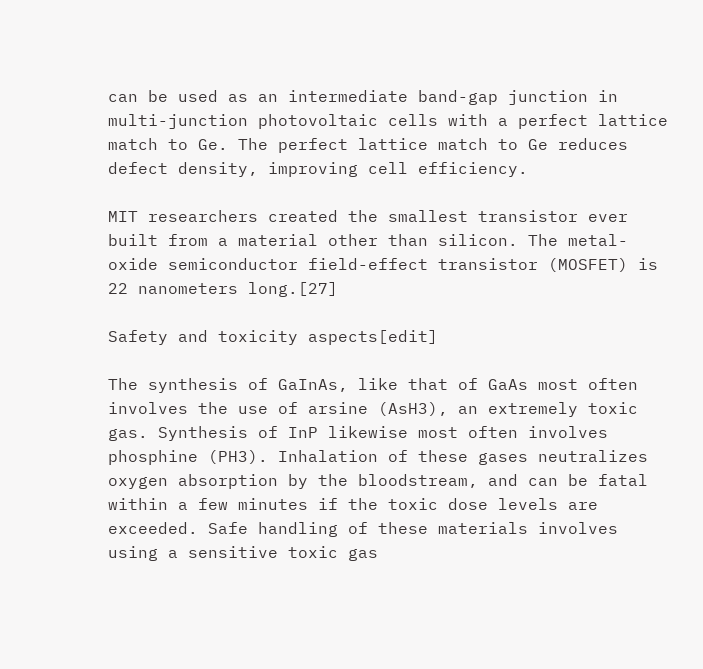can be used as an intermediate band-gap junction in multi-junction photovoltaic cells with a perfect lattice match to Ge. The perfect lattice match to Ge reduces defect density, improving cell efficiency.

MIT researchers created the smallest transistor ever built from a material other than silicon. The metal-oxide semiconductor field-effect transistor (MOSFET) is 22 nanometers long.[27]

Safety and toxicity aspects[edit]

The synthesis of GaInAs, like that of GaAs most often involves the use of arsine (AsH3), an extremely toxic gas. Synthesis of InP likewise most often involves phosphine (PH3). Inhalation of these gases neutralizes oxygen absorption by the bloodstream, and can be fatal within a few minutes if the toxic dose levels are exceeded. Safe handling of these materials involves using a sensitive toxic gas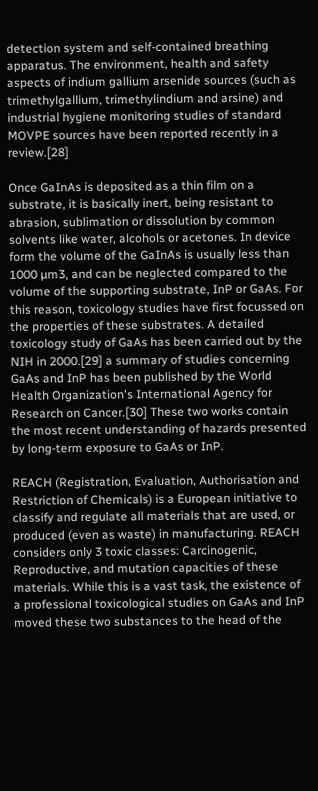detection system and self-contained breathing apparatus. The environment, health and safety aspects of indium gallium arsenide sources (such as trimethylgallium, trimethylindium and arsine) and industrial hygiene monitoring studies of standard MOVPE sources have been reported recently in a review.[28]

Once GaInAs is deposited as a thin film on a substrate, it is basically inert, being resistant to abrasion, sublimation or dissolution by common solvents like water, alcohols or acetones. In device form the volume of the GaInAs is usually less than 1000 µm3, and can be neglected compared to the volume of the supporting substrate, InP or GaAs. For this reason, toxicology studies have first focussed on the properties of these substrates. A detailed toxicology study of GaAs has been carried out by the NIH in 2000.[29] a summary of studies concerning GaAs and InP has been published by the World Health Organization's International Agency for Research on Cancer.[30] These two works contain the most recent understanding of hazards presented by long-term exposure to GaAs or InP.

REACH (Registration, Evaluation, Authorisation and Restriction of Chemicals) is a European initiative to classify and regulate all materials that are used, or produced (even as waste) in manufacturing. REACH considers only 3 toxic classes: Carcinogenic, Reproductive, and mutation capacities of these materials. While this is a vast task, the existence of a professional toxicological studies on GaAs and InP moved these two substances to the head of the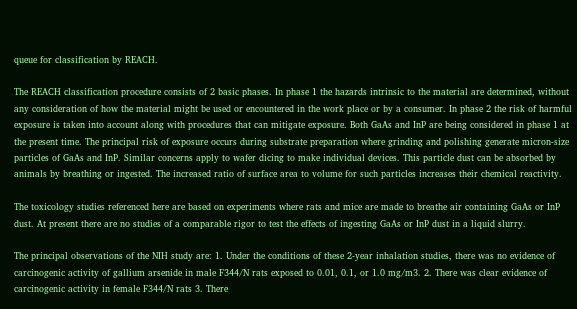queue for classification by REACH.

The REACH classification procedure consists of 2 basic phases. In phase 1 the hazards intrinsic to the material are determined, without any consideration of how the material might be used or encountered in the work place or by a consumer. In phase 2 the risk of harmful exposure is taken into account along with procedures that can mitigate exposure. Both GaAs and InP are being considered in phase 1 at the present time. The principal risk of exposure occurs during substrate preparation where grinding and polishing generate micron-size particles of GaAs and InP. Similar concerns apply to wafer dicing to make individual devices. This particle dust can be absorbed by animals by breathing or ingested. The increased ratio of surface area to volume for such particles increases their chemical reactivity.

The toxicology studies referenced here are based on experiments where rats and mice are made to breathe air containing GaAs or InP dust. At present there are no studies of a comparable rigor to test the effects of ingesting GaAs or InP dust in a liquid slurry.

The principal observations of the NIH study are: 1. Under the conditions of these 2-year inhalation studies, there was no evidence of carcinogenic activity of gallium arsenide in male F344/N rats exposed to 0.01, 0.1, or 1.0 mg/m3. 2. There was clear evidence of carcinogenic activity in female F344/N rats 3. There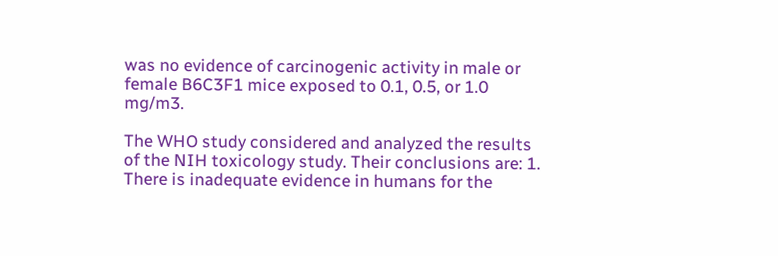was no evidence of carcinogenic activity in male or female B6C3F1 mice exposed to 0.1, 0.5, or 1.0 mg/m3.

The WHO study considered and analyzed the results of the NIH toxicology study. Their conclusions are: 1. There is inadequate evidence in humans for the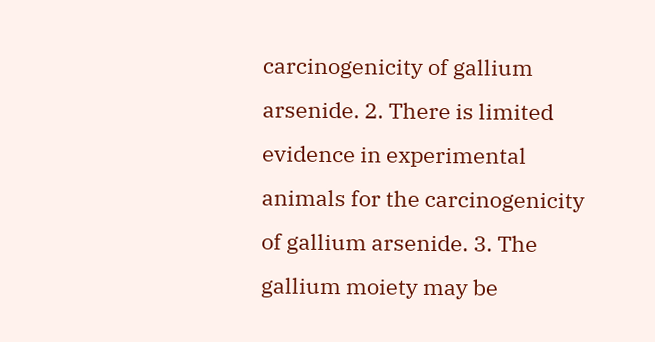carcinogenicity of gallium arsenide. 2. There is limited evidence in experimental animals for the carcinogenicity of gallium arsenide. 3. The gallium moiety may be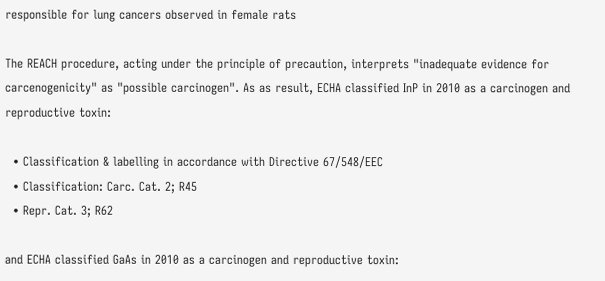responsible for lung cancers observed in female rats

The REACH procedure, acting under the principle of precaution, interprets "inadequate evidence for carcenogenicity" as "possible carcinogen". As as result, ECHA classified InP in 2010 as a carcinogen and reproductive toxin:

  • Classification & labelling in accordance with Directive 67/548/EEC
  • Classification: Carc. Cat. 2; R45
  • Repr. Cat. 3; R62

and ECHA classified GaAs in 2010 as a carcinogen and reproductive toxin: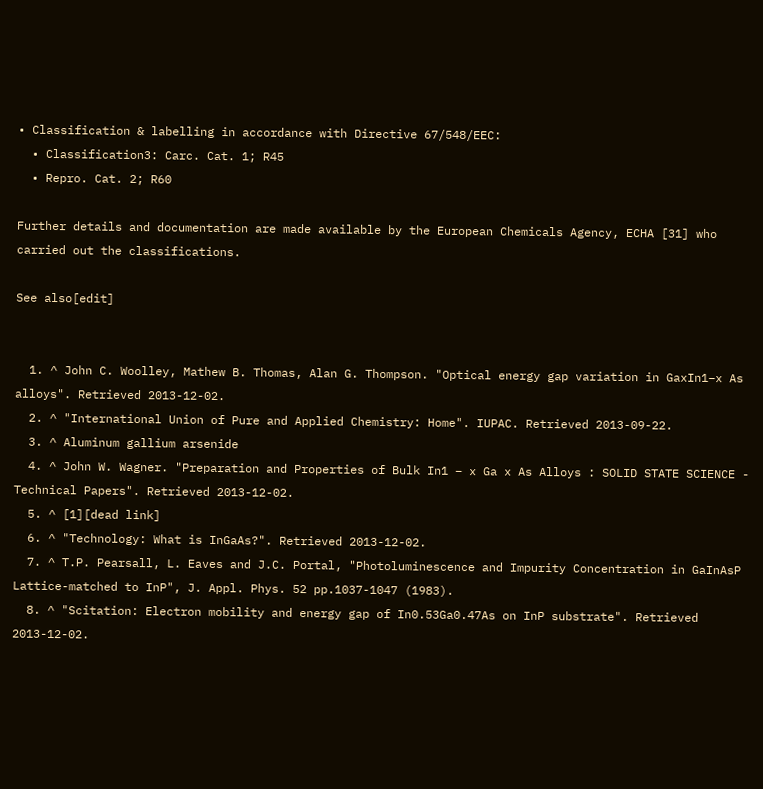• Classification & labelling in accordance with Directive 67/548/EEC:
  • Classification3: Carc. Cat. 1; R45
  • Repro. Cat. 2; R60

Further details and documentation are made available by the European Chemicals Agency, ECHA [31] who carried out the classifications.

See also[edit]


  1. ^ John C. Woolley, Mathew B. Thomas, Alan G. Thompson. "Optical energy gap variation in GaxIn1−x As alloys". Retrieved 2013-12-02.
  2. ^ "International Union of Pure and Applied Chemistry: Home". IUPAC. Retrieved 2013-09-22.
  3. ^ Aluminum gallium arsenide
  4. ^ John W. Wagner. "Preparation and Properties of Bulk In1 − x Ga x As Alloys : SOLID STATE SCIENCE - Technical Papers". Retrieved 2013-12-02.
  5. ^ [1][dead link]
  6. ^ "Technology: What is InGaAs?". Retrieved 2013-12-02.
  7. ^ T.P. Pearsall, L. Eaves and J.C. Portal, "Photoluminescence and Impurity Concentration in GaInAsP Lattice-matched to InP", J. Appl. Phys. 52 pp.1037-1047 (1983).
  8. ^ "Scitation: Electron mobility and energy gap of In0.53Ga0.47As on InP substrate". Retrieved 2013-12-02.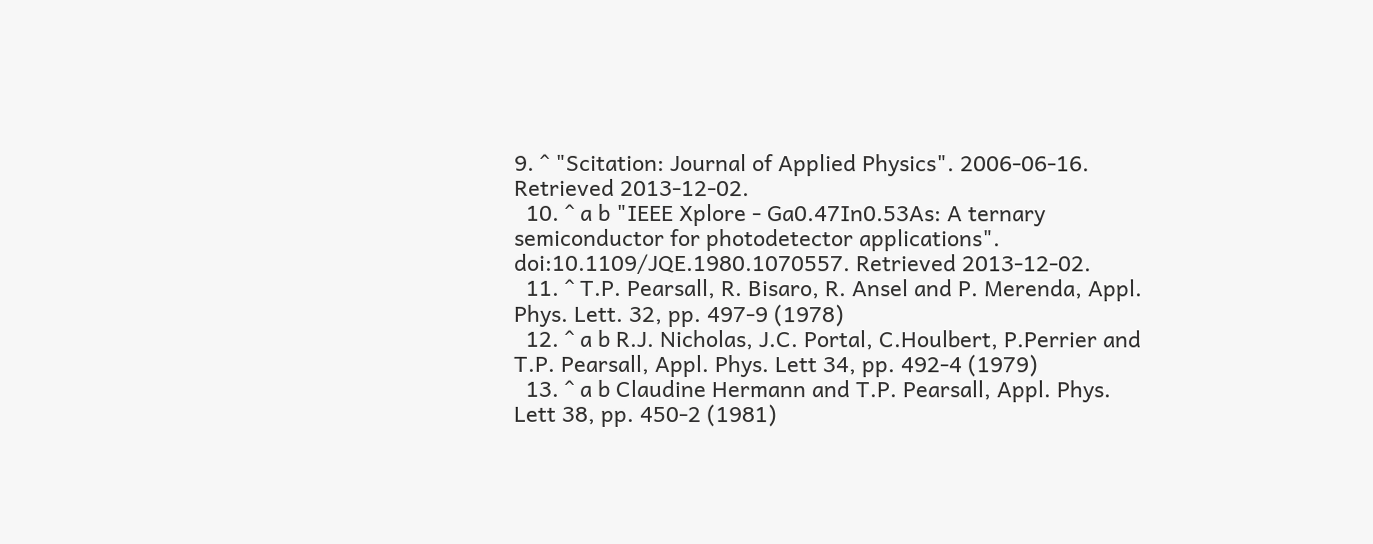9. ^ "Scitation: Journal of Applied Physics". 2006-06-16. Retrieved 2013-12-02.
  10. ^ a b "IEEE Xplore - Ga0.47In0.53As: A ternary semiconductor for photodetector applications". doi:10.1109/JQE.1980.1070557. Retrieved 2013-12-02.
  11. ^ T.P. Pearsall, R. Bisaro, R. Ansel and P. Merenda, Appl. Phys. Lett. 32, pp. 497-9 (1978)
  12. ^ a b R.J. Nicholas, J.C. Portal, C.Houlbert, P.Perrier and T.P. Pearsall, Appl. Phys. Lett 34, pp. 492-4 (1979)
  13. ^ a b Claudine Hermann and T.P. Pearsall, Appl. Phys. Lett 38, pp. 450-2 (1981)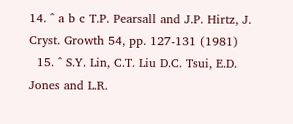14. ^ a b c T.P. Pearsall and J.P. Hirtz, J. Cryst. Growth 54, pp. 127-131 (1981)
  15. ^ S.Y. Lin, C.T. Liu D.C. Tsui, E.D. Jones and L.R.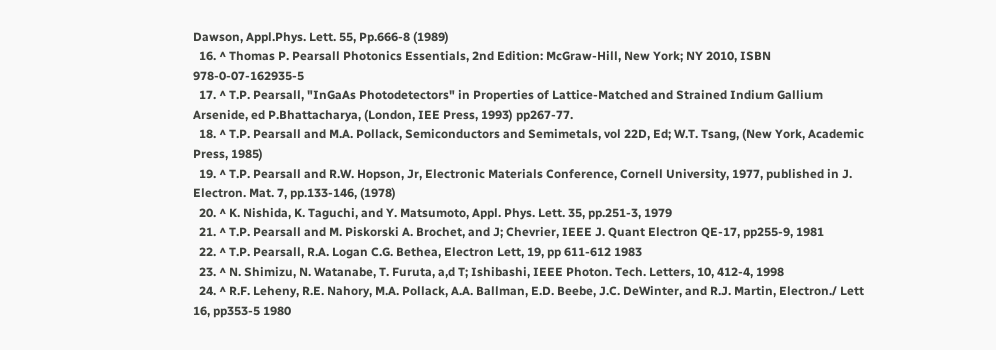Dawson, Appl.Phys. Lett. 55, Pp.666-8 (1989)
  16. ^ Thomas P. Pearsall Photonics Essentials, 2nd Edition: McGraw-Hill, New York; NY 2010, ISBN 978-0-07-162935-5
  17. ^ T.P. Pearsall, "InGaAs Photodetectors" in Properties of Lattice-Matched and Strained Indium Gallium Arsenide, ed P.Bhattacharya, (London, IEE Press, 1993) pp267-77.
  18. ^ T.P. Pearsall and M.A. Pollack, Semiconductors and Semimetals, vol 22D, Ed; W.T. Tsang, (New York, Academic Press, 1985)
  19. ^ T.P. Pearsall and R.W. Hopson, Jr, Electronic Materials Conference, Cornell University, 1977, published in J. Electron. Mat. 7, pp.133-146, (1978)
  20. ^ K. Nishida, K. Taguchi, and Y. Matsumoto, Appl. Phys. Lett. 35, pp.251-3, 1979
  21. ^ T.P. Pearsall and M. Piskorski A. Brochet, and J; Chevrier, IEEE J. Quant Electron QE-17, pp255-9, 1981
  22. ^ T.P. Pearsall, R.A. Logan C.G. Bethea, Electron Lett, 19, pp 611-612 1983
  23. ^ N. Shimizu, N. Watanabe, T. Furuta, a,d T; Ishibashi, IEEE Photon. Tech. Letters, 10, 412-4, 1998
  24. ^ R.F. Leheny, R.E. Nahory, M.A. Pollack, A.A. Ballman, E.D. Beebe, J.C. DeWinter, and R.J. Martin, Electron./ Lett 16, pp353-5 1980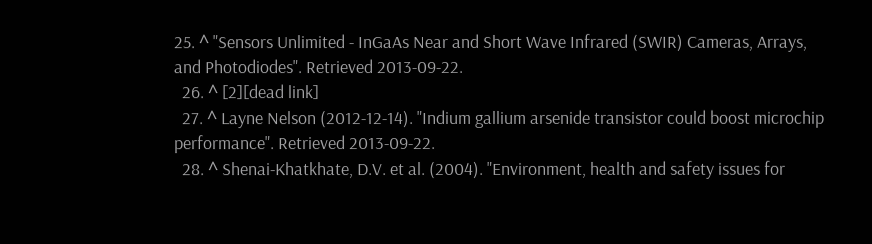25. ^ "Sensors Unlimited - InGaAs Near and Short Wave Infrared (SWIR) Cameras, Arrays, and Photodiodes". Retrieved 2013-09-22.
  26. ^ [2][dead link]
  27. ^ Layne Nelson (2012-12-14). "Indium gallium arsenide transistor could boost microchip performance". Retrieved 2013-09-22.
  28. ^ Shenai-Khatkhate, D.V. et al. (2004). "Environment, health and safety issues for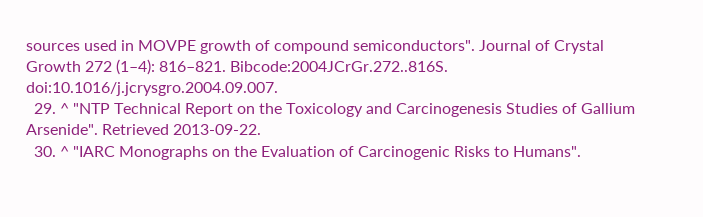sources used in MOVPE growth of compound semiconductors". Journal of Crystal Growth 272 (1–4): 816–821. Bibcode:2004JCrGr.272..816S. doi:10.1016/j.jcrysgro.2004.09.007.
  29. ^ "NTP Technical Report on the Toxicology and Carcinogenesis Studies of Gallium Arsenide". Retrieved 2013-09-22.
  30. ^ "IARC Monographs on the Evaluation of Carcinogenic Risks to Humans".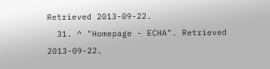Retrieved 2013-09-22.
  31. ^ "Homepage - ECHA". Retrieved 2013-09-22.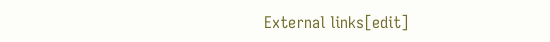External links[edit]